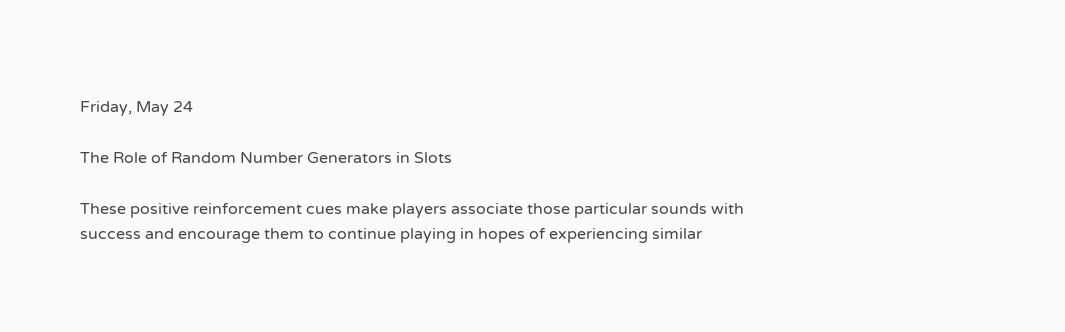Friday, May 24

The Role of Random Number Generators in Slots

These positive reinforcement cues make players associate those particular sounds with success and encourage them to continue playing in hopes of experiencing similar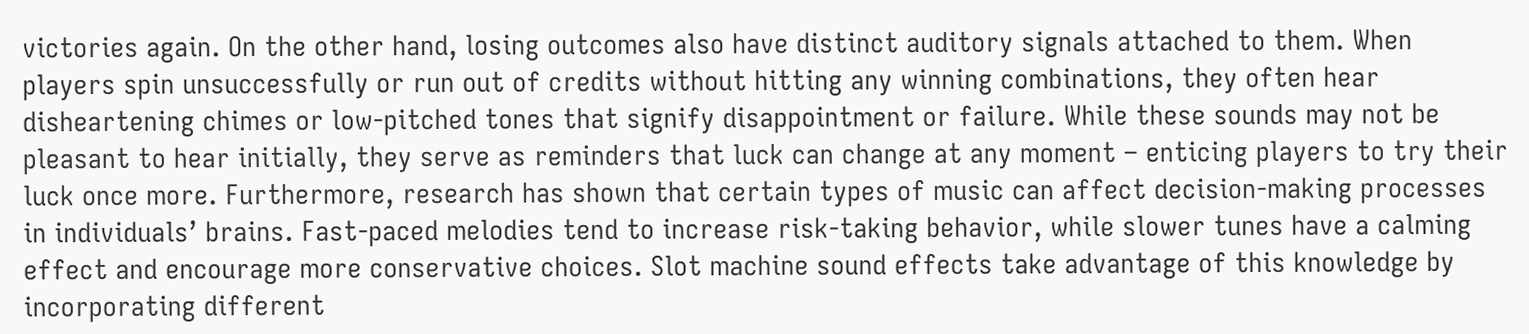victories again. On the other hand, losing outcomes also have distinct auditory signals attached to them. When players spin unsuccessfully or run out of credits without hitting any winning combinations, they often hear disheartening chimes or low-pitched tones that signify disappointment or failure. While these sounds may not be pleasant to hear initially, they serve as reminders that luck can change at any moment – enticing players to try their luck once more. Furthermore, research has shown that certain types of music can affect decision-making processes in individuals’ brains. Fast-paced melodies tend to increase risk-taking behavior, while slower tunes have a calming effect and encourage more conservative choices. Slot machine sound effects take advantage of this knowledge by incorporating different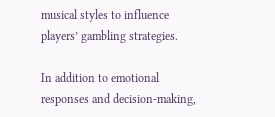musical styles to influence players’ gambling strategies.

In addition to emotional responses and decision-making,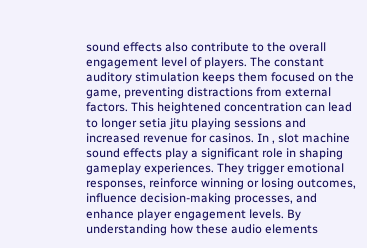sound effects also contribute to the overall engagement level of players. The constant auditory stimulation keeps them focused on the game, preventing distractions from external factors. This heightened concentration can lead to longer setia jitu playing sessions and increased revenue for casinos. In , slot machine sound effects play a significant role in shaping gameplay experiences. They trigger emotional responses, reinforce winning or losing outcomes, influence decision-making processes, and enhance player engagement levels. By understanding how these audio elements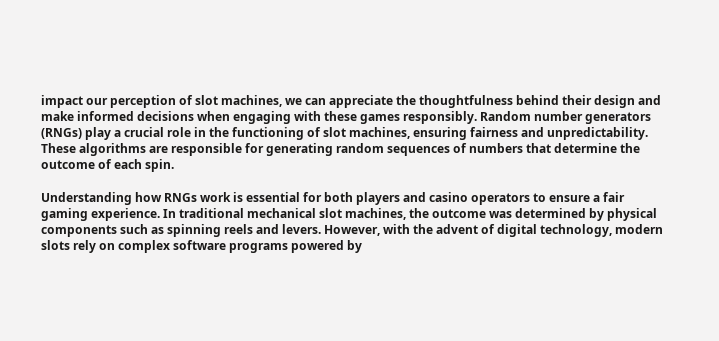impact our perception of slot machines, we can appreciate the thoughtfulness behind their design and make informed decisions when engaging with these games responsibly. Random number generators (RNGs) play a crucial role in the functioning of slot machines, ensuring fairness and unpredictability. These algorithms are responsible for generating random sequences of numbers that determine the outcome of each spin.

Understanding how RNGs work is essential for both players and casino operators to ensure a fair gaming experience. In traditional mechanical slot machines, the outcome was determined by physical components such as spinning reels and levers. However, with the advent of digital technology, modern slots rely on complex software programs powered by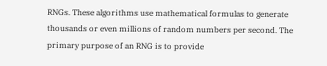RNGs. These algorithms use mathematical formulas to generate thousands or even millions of random numbers per second. The primary purpose of an RNG is to provide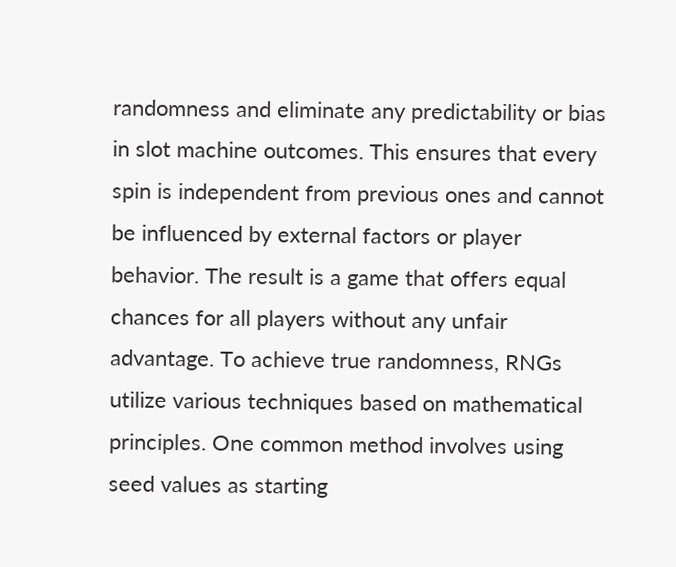randomness and eliminate any predictability or bias in slot machine outcomes. This ensures that every spin is independent from previous ones and cannot be influenced by external factors or player behavior. The result is a game that offers equal chances for all players without any unfair advantage. To achieve true randomness, RNGs utilize various techniques based on mathematical principles. One common method involves using seed values as starting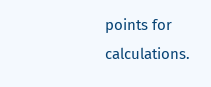points for calculations.